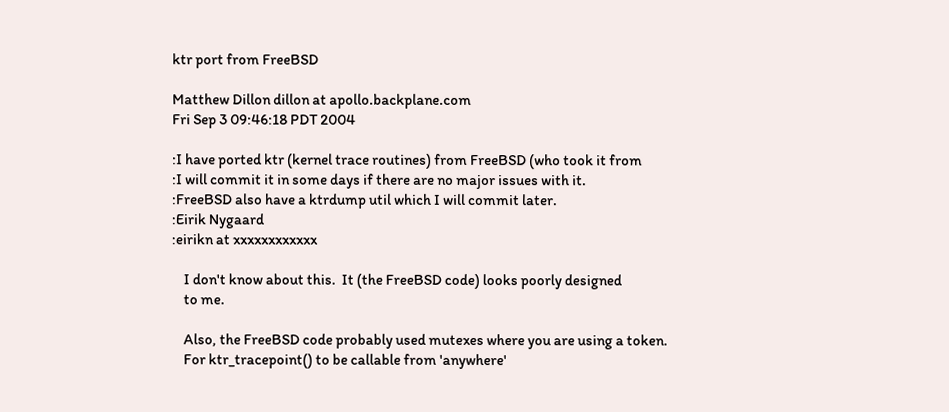ktr port from FreeBSD

Matthew Dillon dillon at apollo.backplane.com
Fri Sep 3 09:46:18 PDT 2004

:I have ported ktr (kernel trace routines) from FreeBSD (who took it from
:I will commit it in some days if there are no major issues with it.
:FreeBSD also have a ktrdump util which I will commit later.
:Eirik Nygaard
:eirikn at xxxxxxxxxxxx

    I don't know about this.  It (the FreeBSD code) looks poorly designed
    to me.

    Also, the FreeBSD code probably used mutexes where you are using a token.
    For ktr_tracepoint() to be callable from 'anywhere'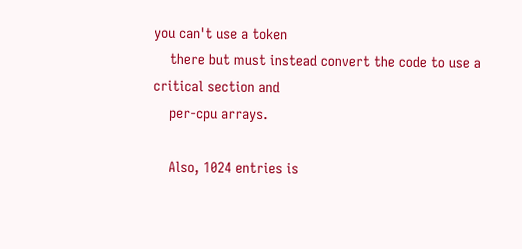you can't use a token
    there but must instead convert the code to use a critical section and
    per-cpu arrays.

    Also, 1024 entries is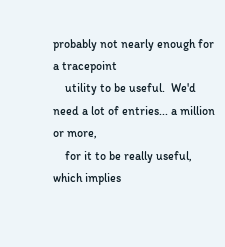probably not nearly enough for a tracepoint
    utility to be useful.  We'd need a lot of entries... a million or more,
    for it to be really useful, which implies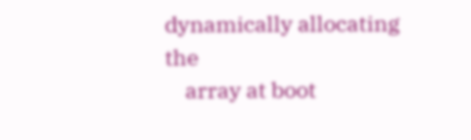dynamically allocating the
    array at boot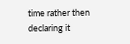time rather then declaring it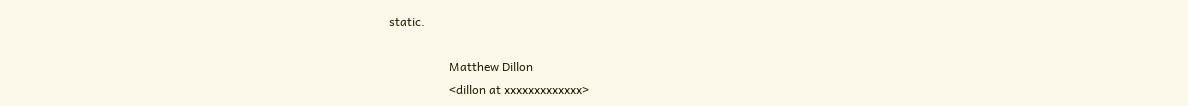static.

                    Matthew Dillon
                    <dillon at xxxxxxxxxxxxx>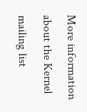More information about the Kernel mailing list